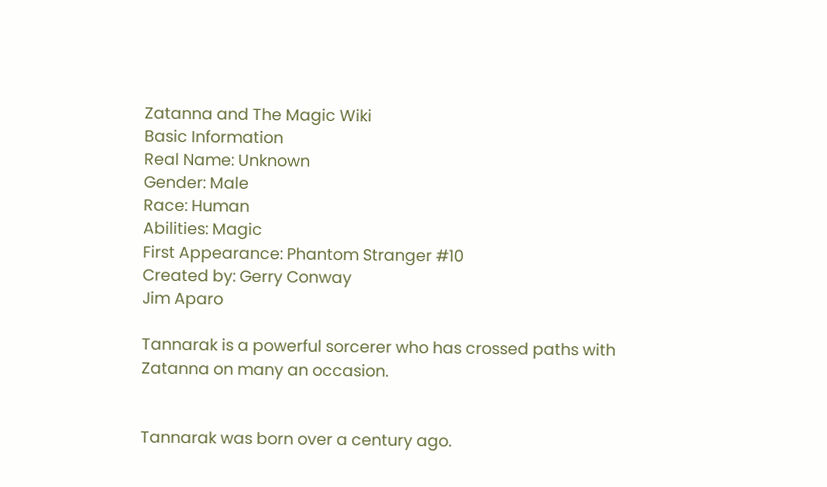Zatanna and The Magic Wiki
Basic Information
Real Name: Unknown
Gender: Male
Race: Human
Abilities: Magic
First Appearance: Phantom Stranger #10
Created by: Gerry Conway
Jim Aparo

Tannarak is a powerful sorcerer who has crossed paths with Zatanna on many an occasion.


Tannarak was born over a century ago.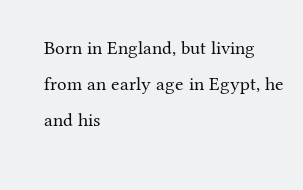Born in England, but living from an early age in Egypt, he and his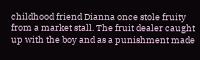childhood friend Dianna once stole fruity from a market stall. The fruit dealer caught up with the boy and as a punishment made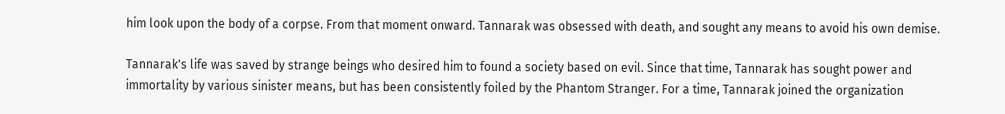him look upon the body of a corpse. From that moment onward. Tannarak was obsessed with death, and sought any means to avoid his own demise.

Tannarak's life was saved by strange beings who desired him to found a society based on evil. Since that time, Tannarak has sought power and immortality by various sinister means, but has been consistently foiled by the Phantom Stranger. For a time, Tannarak joined the organization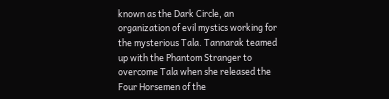known as the Dark Circle, an organization of evil mystics working for the mysterious Tala. Tannarak teamed up with the Phantom Stranger to overcome Tala when she released the Four Horsemen of the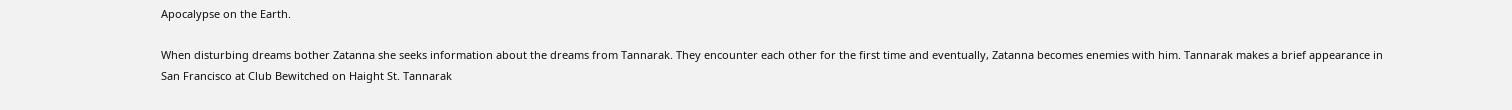Apocalypse on the Earth.

When disturbing dreams bother Zatanna she seeks information about the dreams from Tannarak. They encounter each other for the first time and eventually, Zatanna becomes enemies with him. Tannarak makes a brief appearance in San Francisco at Club Bewitched on Haight St. Tannarak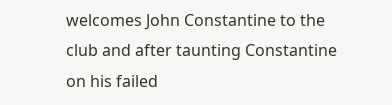welcomes John Constantine to the club and after taunting Constantine on his failed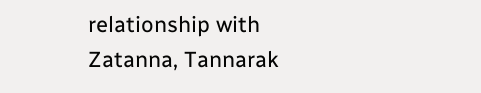relationship with Zatanna, Tannarak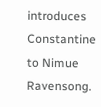introduces Constantine to Nimue Ravensong.